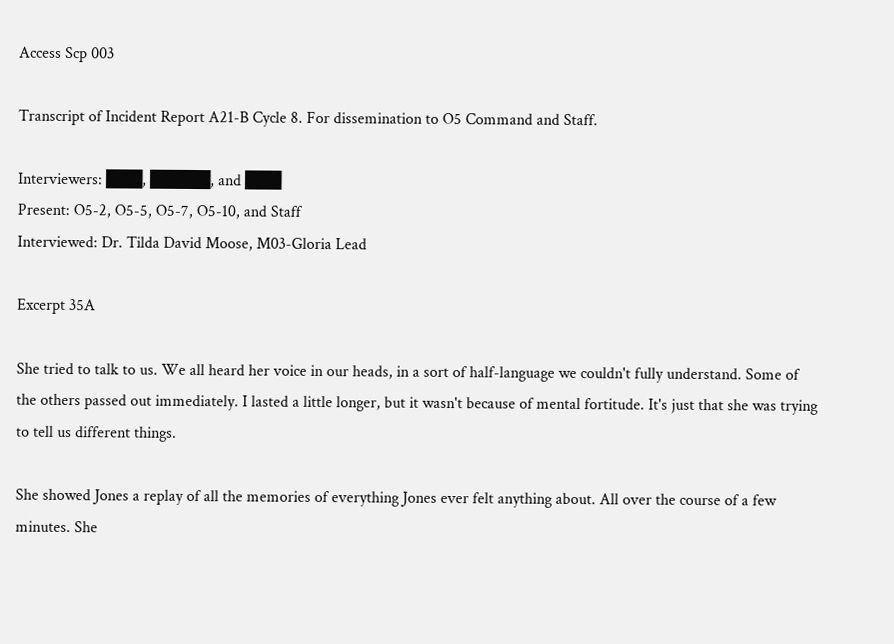Access Scp 003

Transcript of Incident Report A21-B Cycle 8. For dissemination to O5 Command and Staff.

Interviewers: ███, █████, and ███
Present: O5-2, O5-5, O5-7, O5-10, and Staff
Interviewed: Dr. Tilda David Moose, M03-Gloria Lead

Excerpt 35A

She tried to talk to us. We all heard her voice in our heads, in a sort of half-language we couldn't fully understand. Some of the others passed out immediately. I lasted a little longer, but it wasn't because of mental fortitude. It's just that she was trying to tell us different things.

She showed Jones a replay of all the memories of everything Jones ever felt anything about. All over the course of a few minutes. She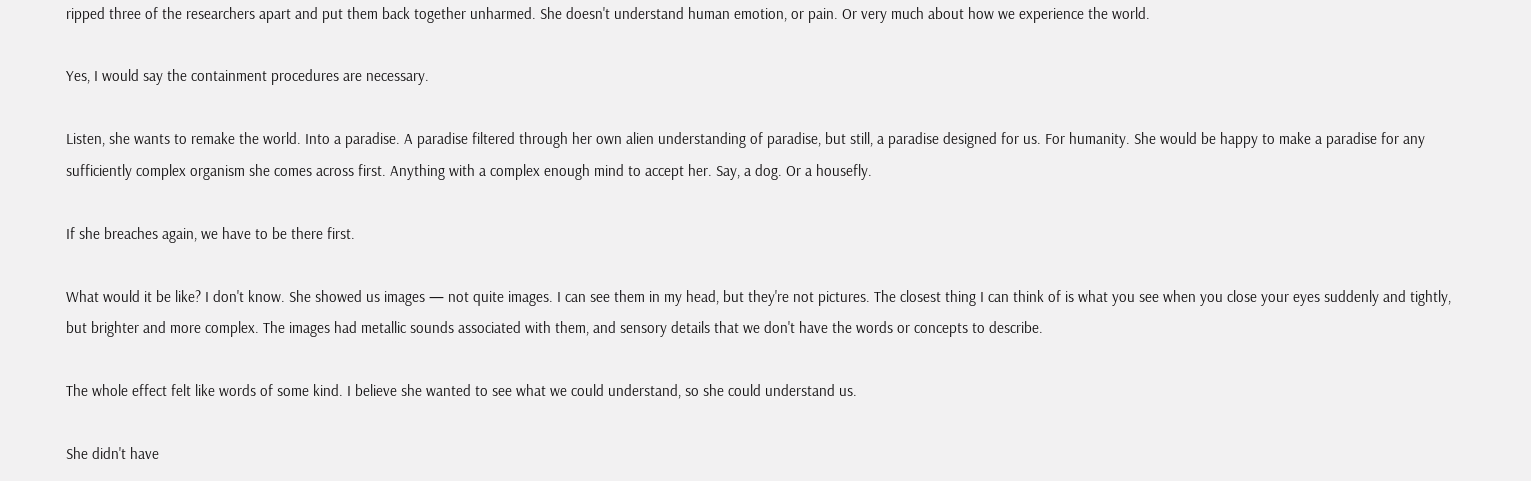ripped three of the researchers apart and put them back together unharmed. She doesn't understand human emotion, or pain. Or very much about how we experience the world.

Yes, I would say the containment procedures are necessary.

Listen, she wants to remake the world. Into a paradise. A paradise filtered through her own alien understanding of paradise, but still, a paradise designed for us. For humanity. She would be happy to make a paradise for any sufficiently complex organism she comes across first. Anything with a complex enough mind to accept her. Say, a dog. Or a housefly.

If she breaches again, we have to be there first.

What would it be like? I don't know. She showed us images — not quite images. I can see them in my head, but they're not pictures. The closest thing I can think of is what you see when you close your eyes suddenly and tightly, but brighter and more complex. The images had metallic sounds associated with them, and sensory details that we don't have the words or concepts to describe.

The whole effect felt like words of some kind. I believe she wanted to see what we could understand, so she could understand us.

She didn't have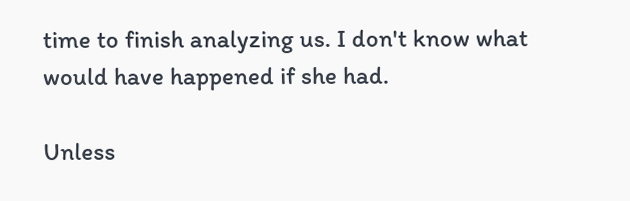time to finish analyzing us. I don't know what would have happened if she had.

Unless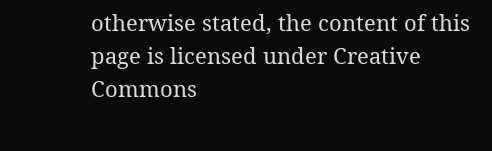otherwise stated, the content of this page is licensed under Creative Commons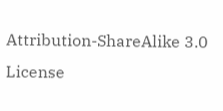Attribution-ShareAlike 3.0 License